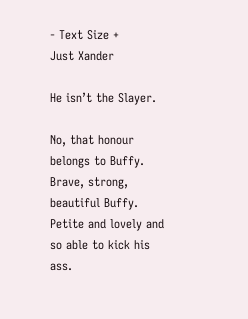- Text Size +
Just Xander

He isn’t the Slayer.

No, that honour belongs to Buffy. Brave, strong, beautiful Buffy. Petite and lovely and so able to kick his ass.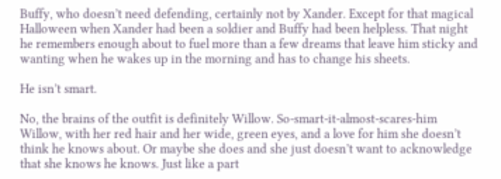Buffy, who doesn’t need defending, certainly not by Xander. Except for that magical Halloween when Xander had been a soldier and Buffy had been helpless. That night he remembers enough about to fuel more than a few dreams that leave him sticky and wanting when he wakes up in the morning and has to change his sheets.

He isn’t smart.

No, the brains of the outfit is definitely Willow. So-smart-it-almost-scares-him Willow, with her red hair and her wide, green eyes, and a love for him she doesn’t think he knows about. Or maybe she does and she just doesn’t want to acknowledge that she knows he knows. Just like a part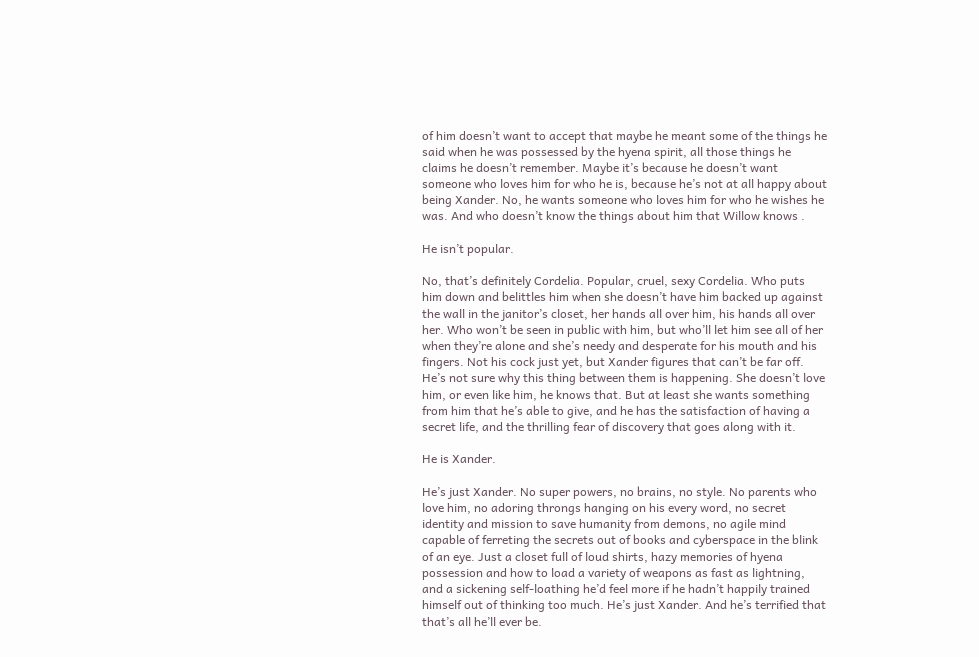of him doesn’t want to accept that maybe he meant some of the things he said when he was possessed by the hyena spirit, all those things he claims he doesn’t remember. Maybe it’s because he doesn’t want someone who loves him for who he is, because he’s not at all happy about being Xander. No, he wants someone who loves him for who he wishes he was. And who doesn’t know the things about him that Willow knows .

He isn’t popular.

No, that’s definitely Cordelia. Popular, cruel, sexy Cordelia. Who puts him down and belittles him when she doesn’t have him backed up against the wall in the janitor’s closet, her hands all over him, his hands all over her. Who won’t be seen in public with him, but who’ll let him see all of her when they’re alone and she’s needy and desperate for his mouth and his fingers. Not his cock just yet, but Xander figures that can’t be far off. He’s not sure why this thing between them is happening. She doesn’t love him, or even like him, he knows that. But at least she wants something from him that he’s able to give, and he has the satisfaction of having a secret life, and the thrilling fear of discovery that goes along with it.

He is Xander.

He’s just Xander. No super powers, no brains, no style. No parents who love him, no adoring throngs hanging on his every word, no secret identity and mission to save humanity from demons, no agile mind capable of ferreting the secrets out of books and cyberspace in the blink of an eye. Just a closet full of loud shirts, hazy memories of hyena possession and how to load a variety of weapons as fast as lightning, and a sickening self-loathing he’d feel more if he hadn’t happily trained himself out of thinking too much. He’s just Xander. And he’s terrified that that’s all he’ll ever be.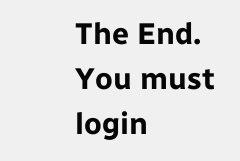The End.
You must login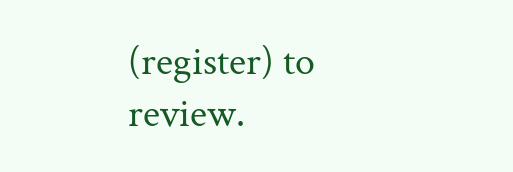(register) to review.